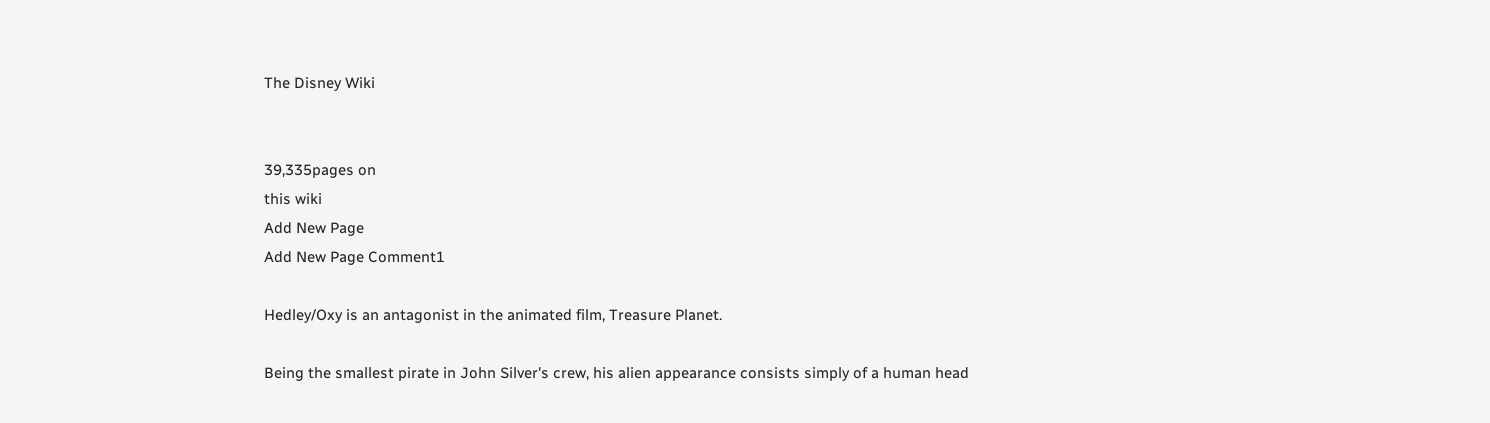The Disney Wiki


39,335pages on
this wiki
Add New Page
Add New Page Comment1

Hedley/Oxy is an antagonist in the animated film, Treasure Planet.

Being the smallest pirate in John Silver's crew, his alien appearance consists simply of a human head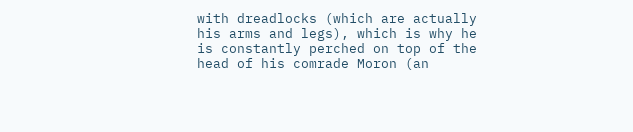with dreadlocks (which are actually his arms and legs), which is why he is constantly perched on top of the head of his comrade Moron (an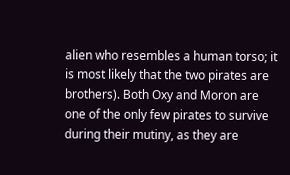alien who resembles a human torso; it is most likely that the two pirates are brothers). Both Oxy and Moron are one of the only few pirates to survive during their mutiny, as they are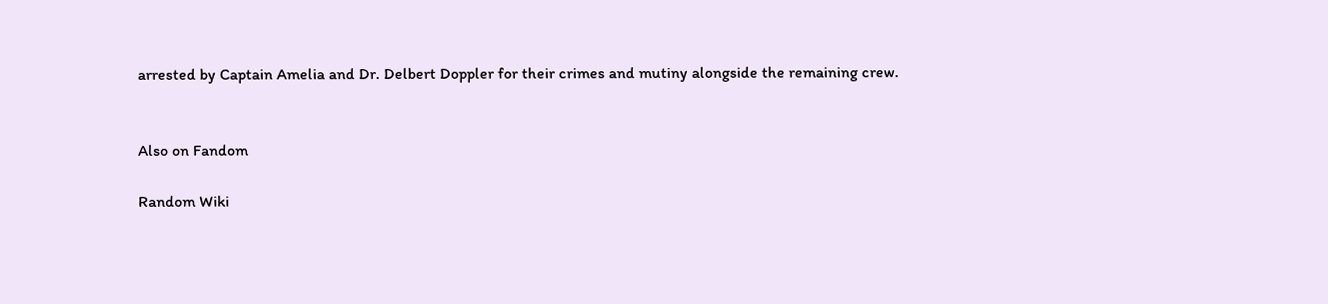arrested by Captain Amelia and Dr. Delbert Doppler for their crimes and mutiny alongside the remaining crew.


Also on Fandom

Random Wiki